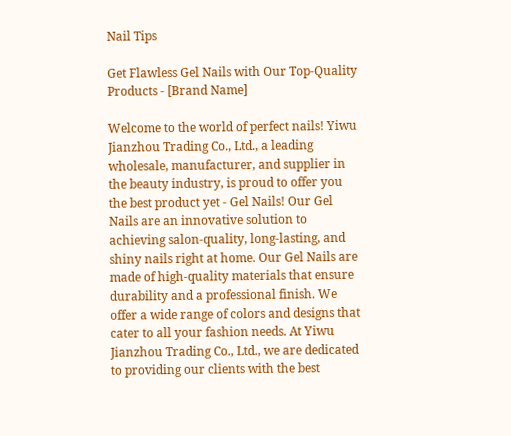Nail Tips

Get Flawless Gel Nails with Our Top-Quality Products - [Brand Name]

Welcome to the world of perfect nails! Yiwu Jianzhou Trading Co., Ltd., a leading wholesale, manufacturer, and supplier in the beauty industry, is proud to offer you the best product yet - Gel Nails! Our Gel Nails are an innovative solution to achieving salon-quality, long-lasting, and shiny nails right at home. Our Gel Nails are made of high-quality materials that ensure durability and a professional finish. We offer a wide range of colors and designs that cater to all your fashion needs. At Yiwu Jianzhou Trading Co., Ltd., we are dedicated to providing our clients with the best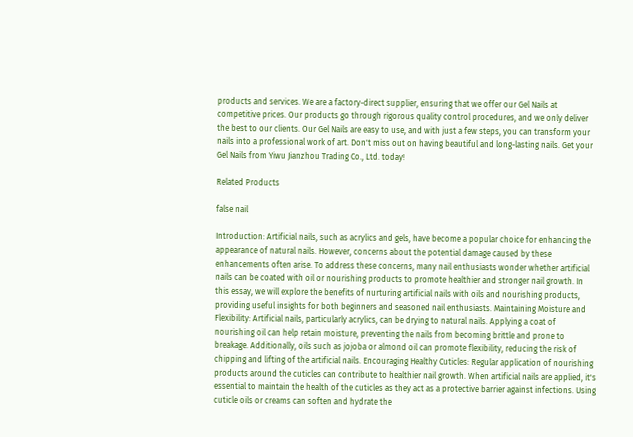products and services. We are a factory-direct supplier, ensuring that we offer our Gel Nails at competitive prices. Our products go through rigorous quality control procedures, and we only deliver the best to our clients. Our Gel Nails are easy to use, and with just a few steps, you can transform your nails into a professional work of art. Don't miss out on having beautiful and long-lasting nails. Get your Gel Nails from Yiwu Jianzhou Trading Co., Ltd. today!

Related Products

false nail

Introduction: Artificial nails, such as acrylics and gels, have become a popular choice for enhancing the appearance of natural nails. However, concerns about the potential damage caused by these enhancements often arise. To address these concerns, many nail enthusiasts wonder whether artificial nails can be coated with oil or nourishing products to promote healthier and stronger nail growth. In this essay, we will explore the benefits of nurturing artificial nails with oils and nourishing products, providing useful insights for both beginners and seasoned nail enthusiasts. Maintaining Moisture and Flexibility: Artificial nails, particularly acrylics, can be drying to natural nails. Applying a coat of nourishing oil can help retain moisture, preventing the nails from becoming brittle and prone to breakage. Additionally, oils such as jojoba or almond oil can promote flexibility, reducing the risk of chipping and lifting of the artificial nails. Encouraging Healthy Cuticles: Regular application of nourishing products around the cuticles can contribute to healthier nail growth. When artificial nails are applied, it's essential to maintain the health of the cuticles as they act as a protective barrier against infections. Using cuticle oils or creams can soften and hydrate the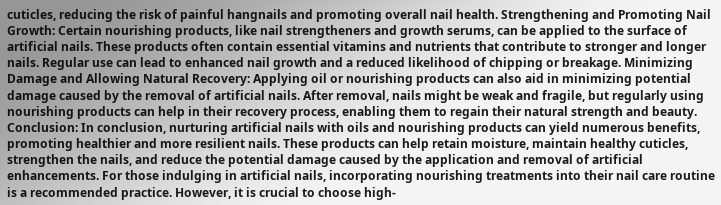cuticles, reducing the risk of painful hangnails and promoting overall nail health. Strengthening and Promoting Nail Growth: Certain nourishing products, like nail strengtheners and growth serums, can be applied to the surface of artificial nails. These products often contain essential vitamins and nutrients that contribute to stronger and longer nails. Regular use can lead to enhanced nail growth and a reduced likelihood of chipping or breakage. Minimizing Damage and Allowing Natural Recovery: Applying oil or nourishing products can also aid in minimizing potential damage caused by the removal of artificial nails. After removal, nails might be weak and fragile, but regularly using nourishing products can help in their recovery process, enabling them to regain their natural strength and beauty. Conclusion: In conclusion, nurturing artificial nails with oils and nourishing products can yield numerous benefits, promoting healthier and more resilient nails. These products can help retain moisture, maintain healthy cuticles, strengthen the nails, and reduce the potential damage caused by the application and removal of artificial enhancements. For those indulging in artificial nails, incorporating nourishing treatments into their nail care routine is a recommended practice. However, it is crucial to choose high-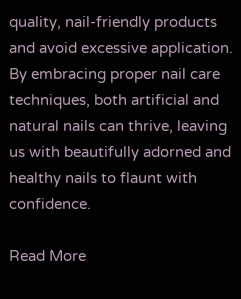quality, nail-friendly products and avoid excessive application. By embracing proper nail care techniques, both artificial and natural nails can thrive, leaving us with beautifully adorned and healthy nails to flaunt with confidence.

Read More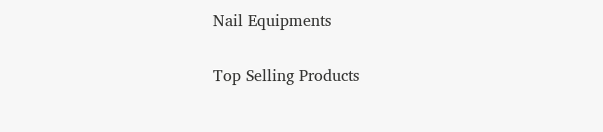Nail Equipments

Top Selling Products